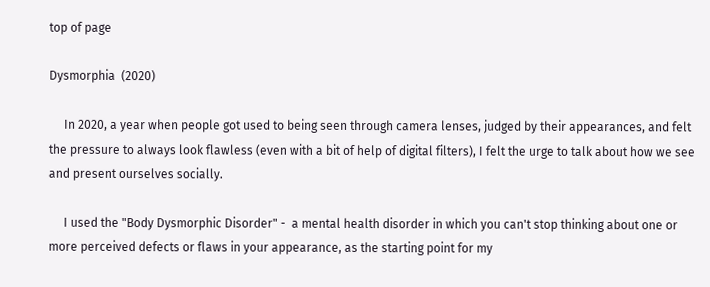top of page

Dysmorphia  (2020)

     In 2020, a year when people got used to being seen through camera lenses, judged by their appearances, and felt the pressure to always look flawless (even with a bit of help of digital filters), I felt the urge to talk about how we see and present ourselves socially.

     I used the "Body Dysmorphic Disorder" -  a mental health disorder in which you can't stop thinking about one or more perceived defects or flaws in your appearance, as the starting point for my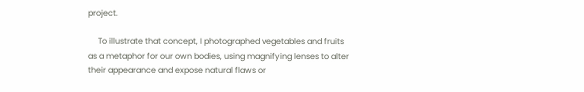project.

     To illustrate that concept, I photographed vegetables and fruits as a metaphor for our own bodies, using magnifying lenses to alter their appearance and expose natural flaws or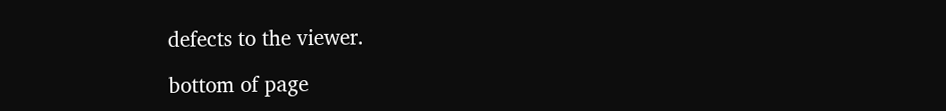defects to the viewer.

bottom of page